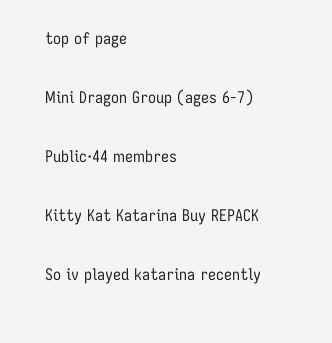top of page

Mini Dragon Group (ages 6-7)

Public·44 membres

Kitty Kat Katarina Buy REPACK

So iv played katarina recently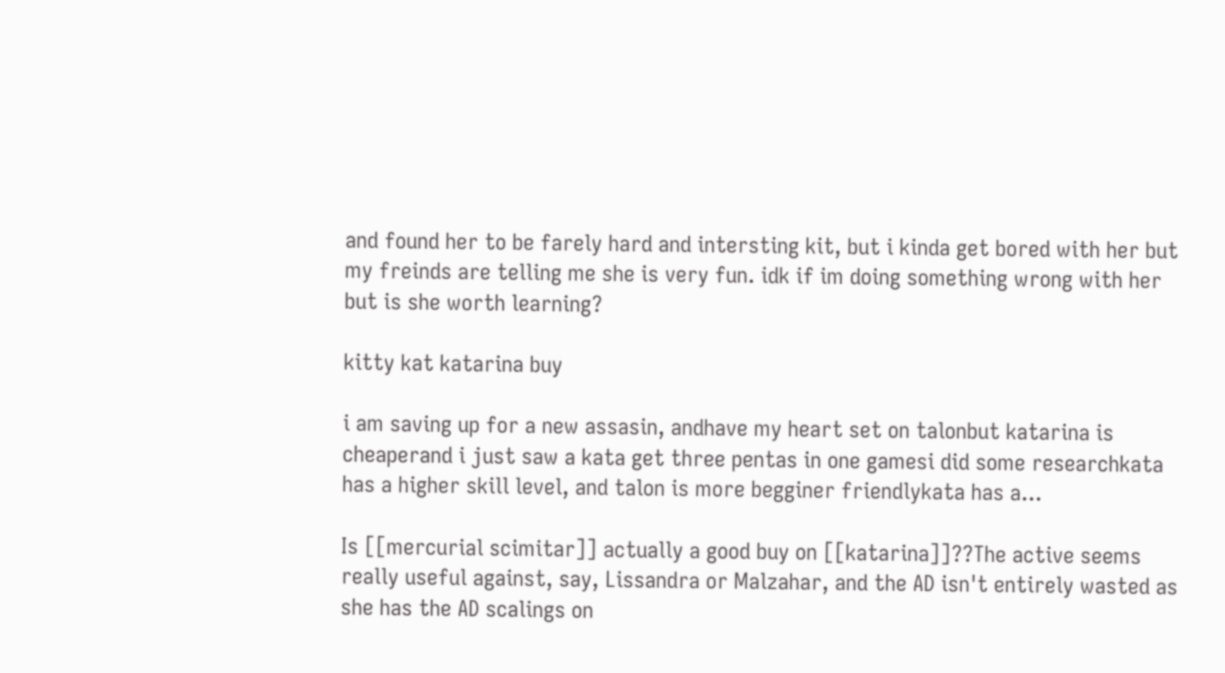and found her to be farely hard and intersting kit, but i kinda get bored with her but my freinds are telling me she is very fun. idk if im doing something wrong with her but is she worth learning?

kitty kat katarina buy

i am saving up for a new assasin, andhave my heart set on talonbut katarina is cheaperand i just saw a kata get three pentas in one gamesi did some researchkata has a higher skill level, and talon is more begginer friendlykata has a...

Is [[mercurial scimitar]] actually a good buy on [[katarina]]??The active seems really useful against, say, Lissandra or Malzahar, and the AD isn't entirely wasted as she has the AD scalings on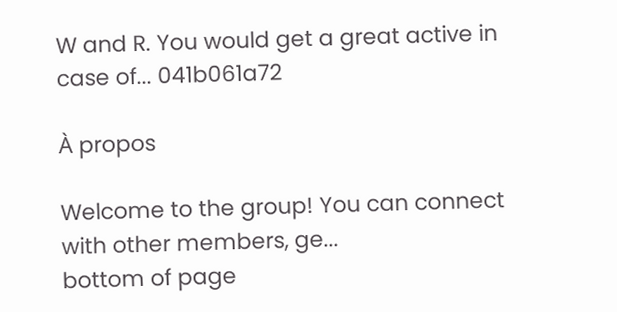W and R. You would get a great active in case of... 041b061a72

À propos

Welcome to the group! You can connect with other members, ge...
bottom of page